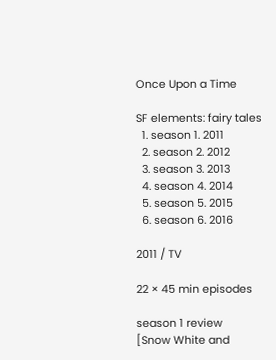Once Upon a Time

SF elements: fairy tales
  1. season 1. 2011
  2. season 2. 2012
  3. season 3. 2013
  4. season 4. 2014
  5. season 5. 2015
  6. season 6. 2016

2011 / TV

22 × 45 min episodes

season 1 review
[Snow White and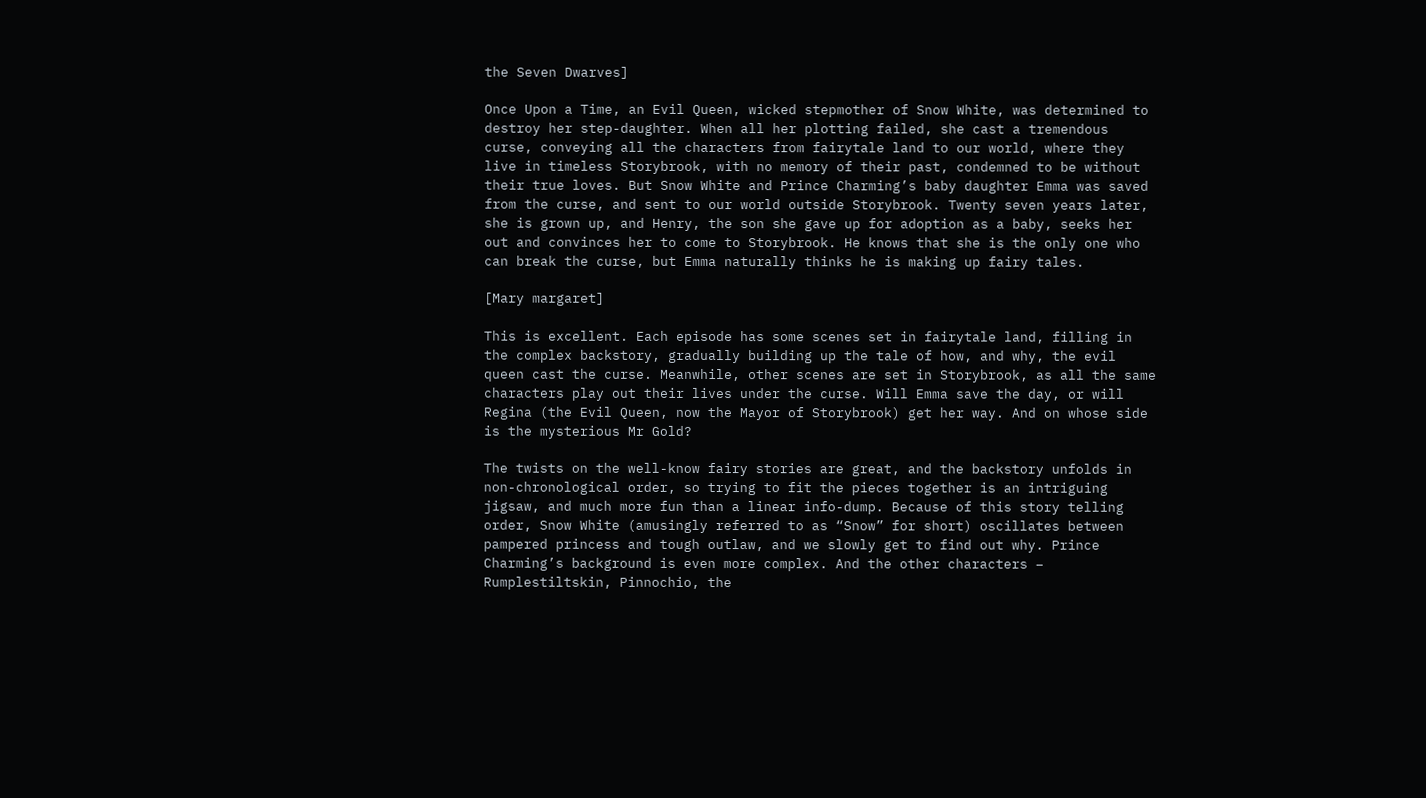the Seven Dwarves]

Once Upon a Time, an Evil Queen, wicked stepmother of Snow White, was determined to destroy her step-daughter. When all her plotting failed, she cast a tremendous curse, conveying all the characters from fairytale land to our world, where they live in timeless Storybrook, with no memory of their past, condemned to be without their true loves. But Snow White and Prince Charming’s baby daughter Emma was saved from the curse, and sent to our world outside Storybrook. Twenty seven years later, she is grown up, and Henry, the son she gave up for adoption as a baby, seeks her out and convinces her to come to Storybrook. He knows that she is the only one who can break the curse, but Emma naturally thinks he is making up fairy tales.

[Mary margaret]

This is excellent. Each episode has some scenes set in fairytale land, filling in the complex backstory, gradually building up the tale of how, and why, the evil queen cast the curse. Meanwhile, other scenes are set in Storybrook, as all the same characters play out their lives under the curse. Will Emma save the day, or will Regina (the Evil Queen, now the Mayor of Storybrook) get her way. And on whose side is the mysterious Mr Gold?

The twists on the well-know fairy stories are great, and the backstory unfolds in non-chronological order, so trying to fit the pieces together is an intriguing jigsaw, and much more fun than a linear info-dump. Because of this story telling order, Snow White (amusingly referred to as “Snow” for short) oscillates between pampered princess and tough outlaw, and we slowly get to find out why. Prince Charming’s background is even more complex. And the other characters – Rumplestiltskin, Pinnochio, the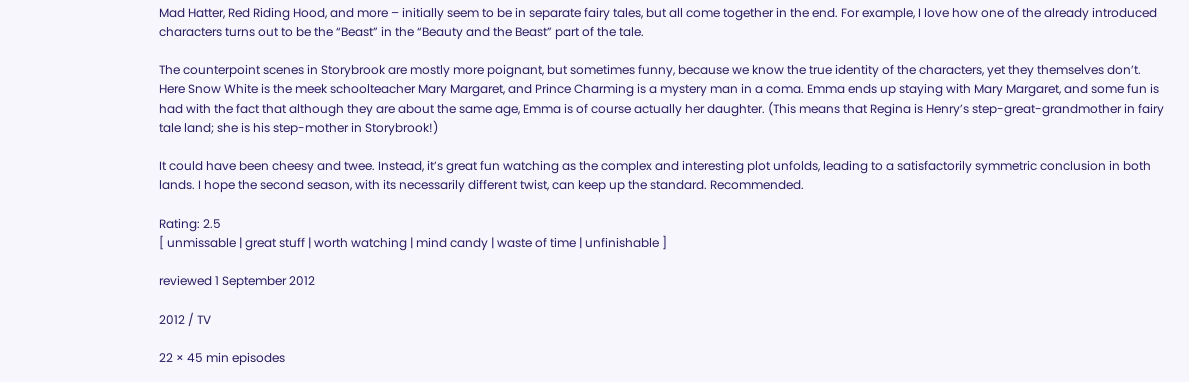Mad Hatter, Red Riding Hood, and more – initially seem to be in separate fairy tales, but all come together in the end. For example, I love how one of the already introduced characters turns out to be the “Beast” in the “Beauty and the Beast” part of the tale.

The counterpoint scenes in Storybrook are mostly more poignant, but sometimes funny, because we know the true identity of the characters, yet they themselves don’t. Here Snow White is the meek schoolteacher Mary Margaret, and Prince Charming is a mystery man in a coma. Emma ends up staying with Mary Margaret, and some fun is had with the fact that although they are about the same age, Emma is of course actually her daughter. (This means that Regina is Henry’s step-great-grandmother in fairy tale land; she is his step-mother in Storybrook!)

It could have been cheesy and twee. Instead, it’s great fun watching as the complex and interesting plot unfolds, leading to a satisfactorily symmetric conclusion in both lands. I hope the second season, with its necessarily different twist, can keep up the standard. Recommended.

Rating: 2.5
[ unmissable | great stuff | worth watching | mind candy | waste of time | unfinishable ]

reviewed 1 September 2012

2012 / TV

22 × 45 min episodes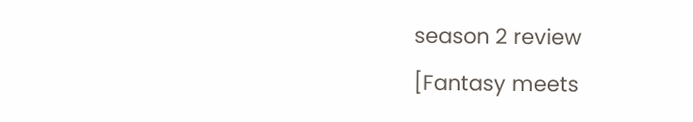season 2 review
[Fantasy meets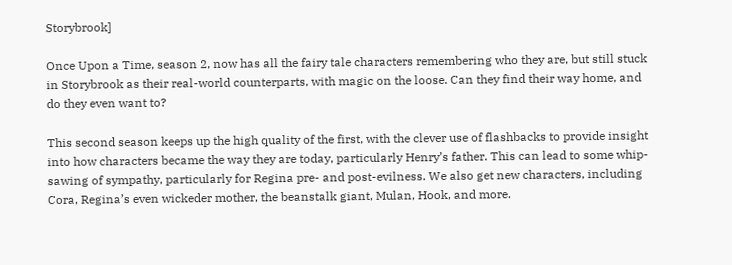Storybrook]

Once Upon a Time, season 2, now has all the fairy tale characters remembering who they are, but still stuck in Storybrook as their real-world counterparts, with magic on the loose. Can they find their way home, and do they even want to?

This second season keeps up the high quality of the first, with the clever use of flashbacks to provide insight into how characters became the way they are today, particularly Henry’s father. This can lead to some whip-sawing of sympathy, particularly for Regina pre- and post-evilness. We also get new characters, including Cora, Regina’s even wickeder mother, the beanstalk giant, Mulan, Hook, and more.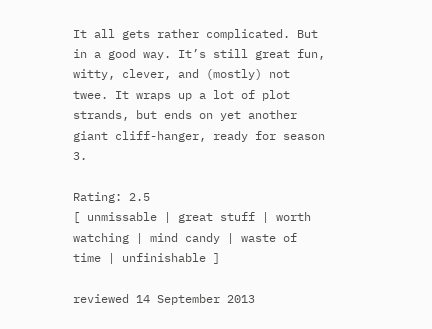It all gets rather complicated. But in a good way. It’s still great fun, witty, clever, and (mostly) not twee. It wraps up a lot of plot strands, but ends on yet another giant cliff-hanger, ready for season 3.

Rating: 2.5
[ unmissable | great stuff | worth watching | mind candy | waste of time | unfinishable ]

reviewed 14 September 2013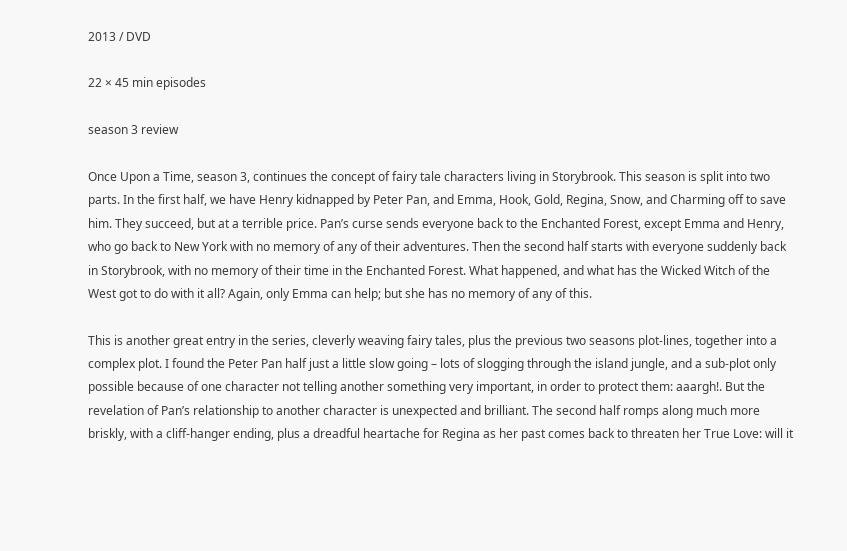2013 / DVD

22 × 45 min episodes

season 3 review

Once Upon a Time, season 3, continues the concept of fairy tale characters living in Storybrook. This season is split into two parts. In the first half, we have Henry kidnapped by Peter Pan, and Emma, Hook, Gold, Regina, Snow, and Charming off to save him. They succeed, but at a terrible price. Pan’s curse sends everyone back to the Enchanted Forest, except Emma and Henry, who go back to New York with no memory of any of their adventures. Then the second half starts with everyone suddenly back in Storybrook, with no memory of their time in the Enchanted Forest. What happened, and what has the Wicked Witch of the West got to do with it all? Again, only Emma can help; but she has no memory of any of this.

This is another great entry in the series, cleverly weaving fairy tales, plus the previous two seasons plot-lines, together into a complex plot. I found the Peter Pan half just a little slow going – lots of slogging through the island jungle, and a sub-plot only possible because of one character not telling another something very important, in order to protect them: aaargh!. But the revelation of Pan’s relationship to another character is unexpected and brilliant. The second half romps along much more briskly, with a cliff-hanger ending, plus a dreadful heartache for Regina as her past comes back to threaten her True Love: will it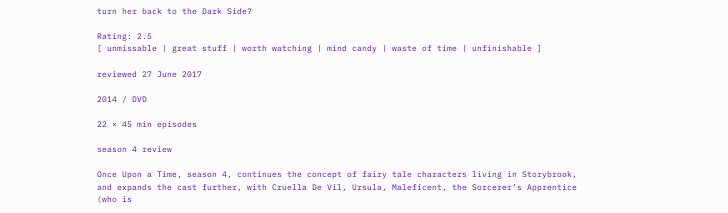turn her back to the Dark Side?

Rating: 2.5
[ unmissable | great stuff | worth watching | mind candy | waste of time | unfinishable ]

reviewed 27 June 2017

2014 / DVD

22 × 45 min episodes

season 4 review

Once Upon a Time, season 4, continues the concept of fairy tale characters living in Storybrook, and expands the cast further, with Cruella De Vil, Ursula, Maleficent, the Sorcerer’s Apprentice (who is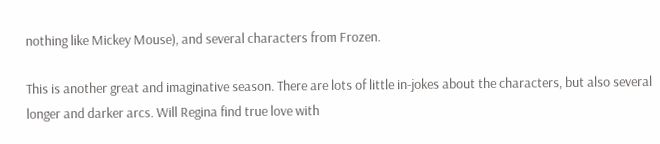nothing like Mickey Mouse), and several characters from Frozen.

This is another great and imaginative season. There are lots of little in-jokes about the characters, but also several longer and darker arcs. Will Regina find true love with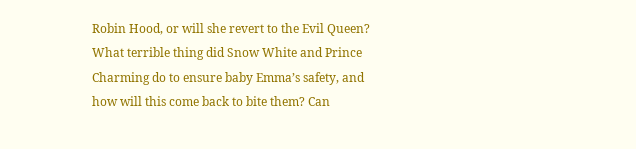Robin Hood, or will she revert to the Evil Queen? What terrible thing did Snow White and Prince Charming do to ensure baby Emma’s safety, and how will this come back to bite them? Can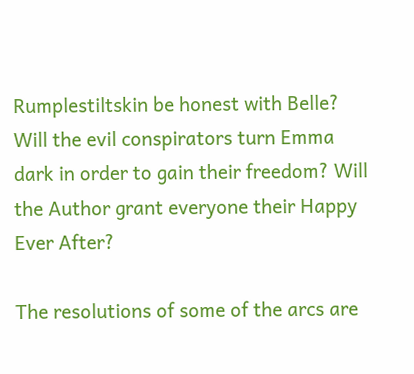Rumplestiltskin be honest with Belle? Will the evil conspirators turn Emma dark in order to gain their freedom? Will the Author grant everyone their Happy Ever After?

The resolutions of some of the arcs are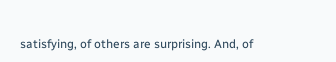satisfying, of others are surprising. And, of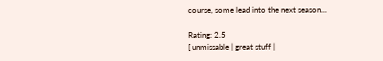course, some lead into the next season...

Rating: 2.5
[ unmissable | great stuff |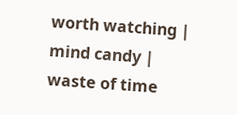worth watching | mind candy | waste of time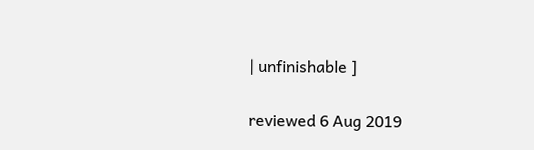| unfinishable ]

reviewed 6 Aug 2019